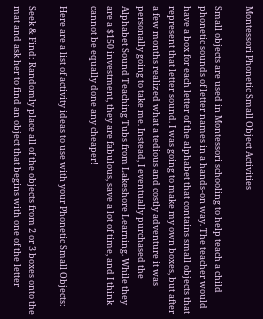Montessori Phonetic Small Object Activities

Small objects are used in Montessori schooling to help teach a child phonetic sounds of letter names in a hands-on way. The teacher would have a box for each letter of the alphabet that contains small objects that represent that letter sound. I was going to make my own boxes, but after a few months realized what a tedious and costly adventure it was personally going to take me. Instead, I eventually purchased the Alphabet Sound Teaching Tubs from Lakeshore Learning. While they are a $150 investment, they are fabulous, save a lot of time, and I think cannot be equally done any cheaper!

Here are a list of activity ideas to use with your Phonetic Small Objects:

Seek & Find: Randomly place all of the objects from 2 or 3 boxes onto the mat and ask her to find an object that begins with one of the letter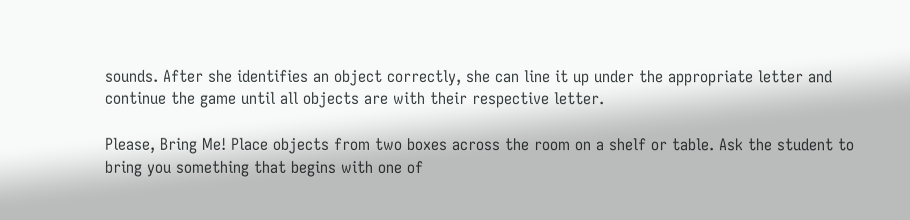sounds. After she identifies an object correctly, she can line it up under the appropriate letter and continue the game until all objects are with their respective letter.

Please, Bring Me! Place objects from two boxes across the room on a shelf or table. Ask the student to bring you something that begins with one of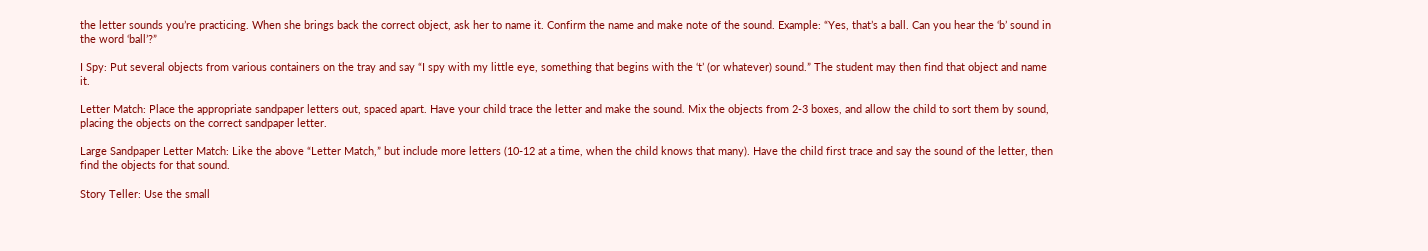the letter sounds you’re practicing. When she brings back the correct object, ask her to name it. Confirm the name and make note of the sound. Example: “Yes, that’s a ball. Can you hear the ‘b’ sound in the word ‘ball’?”

I Spy: Put several objects from various containers on the tray and say “I spy with my little eye, something that begins with the ‘t’ (or whatever) sound.” The student may then find that object and name it.

Letter Match: Place the appropriate sandpaper letters out, spaced apart. Have your child trace the letter and make the sound. Mix the objects from 2-3 boxes, and allow the child to sort them by sound, placing the objects on the correct sandpaper letter.

Large Sandpaper Letter Match: Like the above “Letter Match,” but include more letters (10-12 at a time, when the child knows that many). Have the child first trace and say the sound of the letter, then find the objects for that sound.

Story Teller: Use the small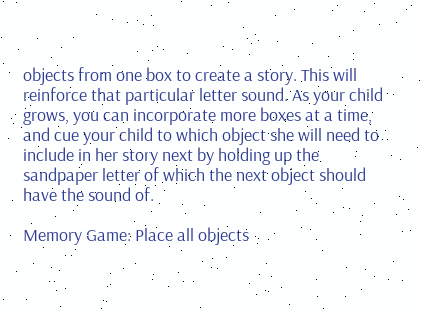objects from one box to create a story. This will reinforce that particular letter sound. As your child grows, you can incorporate more boxes at a time, and cue your child to which object she will need to include in her story next by holding up the sandpaper letter of which the next object should have the sound of.

Memory Game: Place all objects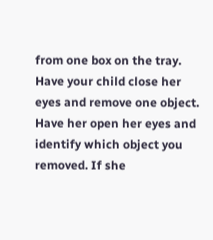from one box on the tray. Have your child close her eyes and remove one object. Have her open her eyes and identify which object you removed. If she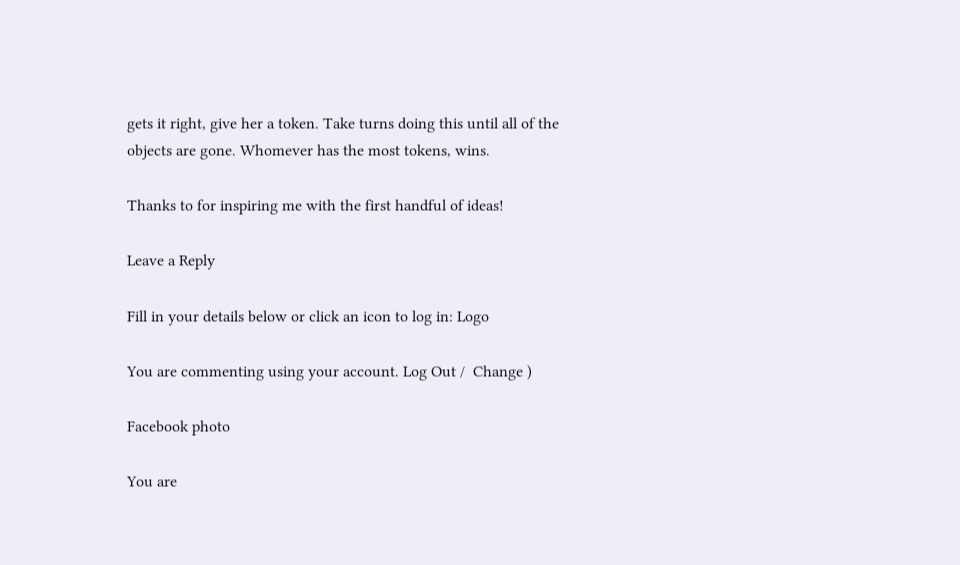gets it right, give her a token. Take turns doing this until all of the objects are gone. Whomever has the most tokens, wins.

Thanks to for inspiring me with the first handful of ideas!

Leave a Reply

Fill in your details below or click an icon to log in: Logo

You are commenting using your account. Log Out /  Change )

Facebook photo

You are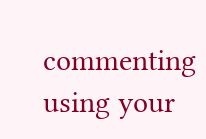commenting using your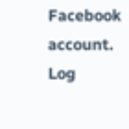Facebook account. Log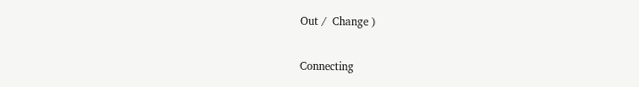Out /  Change )

Connecting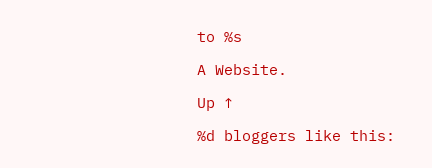to %s

A Website.

Up ↑

%d bloggers like this: